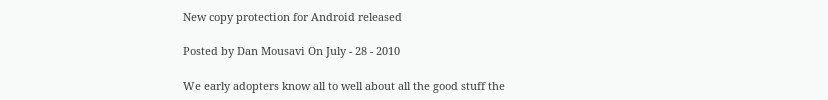New copy protection for Android released

Posted by Dan Mousavi On July - 28 - 2010

We early adopters know all to well about all the good stuff the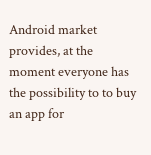Android market provides, at the moment everyone has the possibility to to buy an app for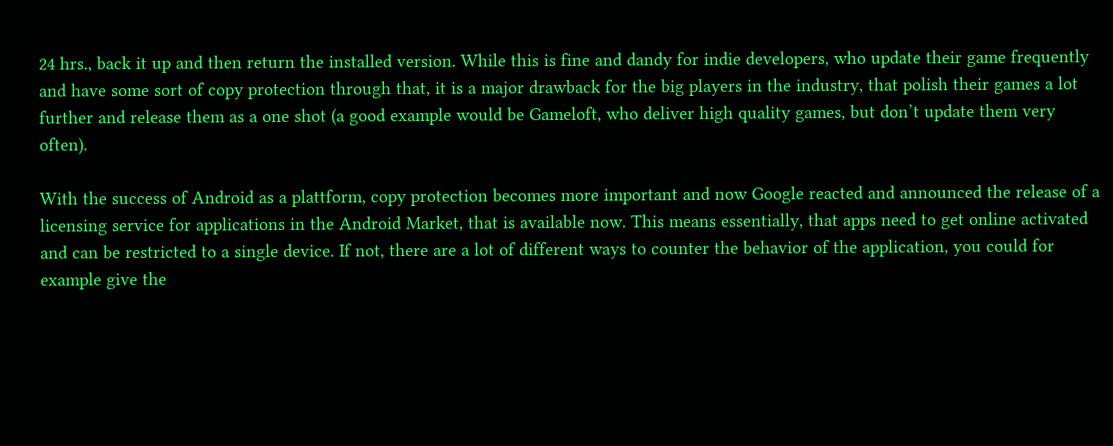24 hrs., back it up and then return the installed version. While this is fine and dandy for indie developers, who update their game frequently and have some sort of copy protection through that, it is a major drawback for the big players in the industry, that polish their games a lot further and release them as a one shot (a good example would be Gameloft, who deliver high quality games, but don’t update them very often).

With the success of Android as a plattform, copy protection becomes more important and now Google reacted and announced the release of a licensing service for applications in the Android Market, that is available now. This means essentially, that apps need to get online activated and can be restricted to a single device. If not, there are a lot of different ways to counter the behavior of the application, you could for example give the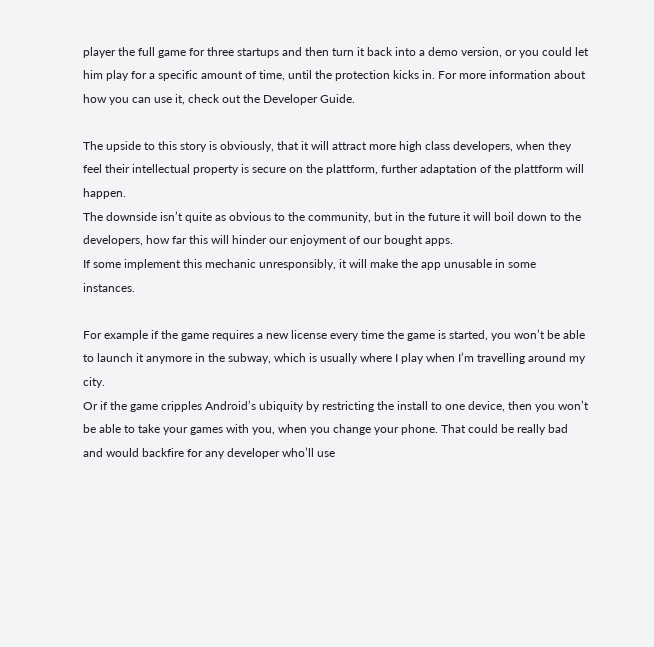player the full game for three startups and then turn it back into a demo version, or you could let him play for a specific amount of time, until the protection kicks in. For more information about how you can use it, check out the Developer Guide.

The upside to this story is obviously, that it will attract more high class developers, when they feel their intellectual property is secure on the plattform, further adaptation of the plattform will happen.
The downside isn’t quite as obvious to the community, but in the future it will boil down to the developers, how far this will hinder our enjoyment of our bought apps.
If some implement this mechanic unresponsibly, it will make the app unusable in some instances.

For example if the game requires a new license every time the game is started, you won’t be able to launch it anymore in the subway, which is usually where I play when I’m travelling around my city.
Or if the game cripples Android’s ubiquity by restricting the install to one device, then you won’t be able to take your games with you, when you change your phone. That could be really bad and would backfire for any developer who’ll use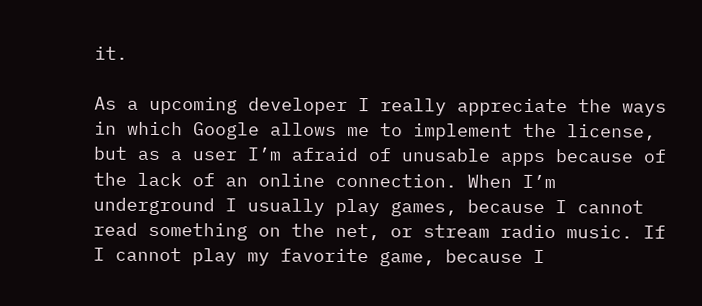it.

As a upcoming developer I really appreciate the ways in which Google allows me to implement the license, but as a user I’m afraid of unusable apps because of the lack of an online connection. When I’m underground I usually play games, because I cannot read something on the net, or stream radio music. If I cannot play my favorite game, because I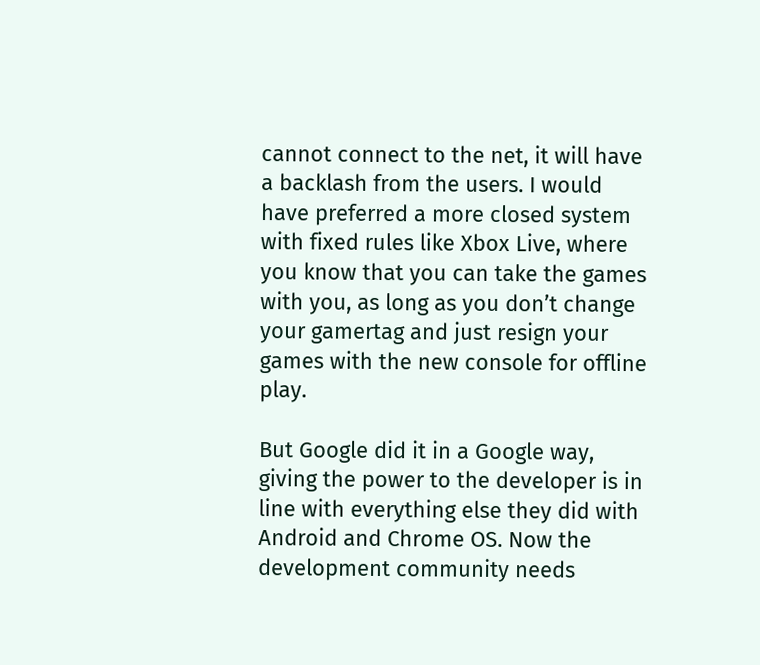cannot connect to the net, it will have a backlash from the users. I would have preferred a more closed system with fixed rules like Xbox Live, where you know that you can take the games with you, as long as you don’t change your gamertag and just resign your games with the new console for offline play.

But Google did it in a Google way, giving the power to the developer is in line with everything else they did with Android and Chrome OS. Now the development community needs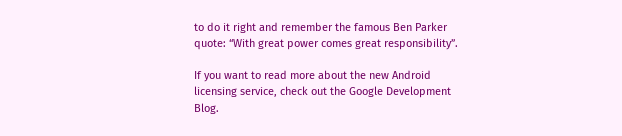to do it right and remember the famous Ben Parker quote: “With great power comes great responsibility”.

If you want to read more about the new Android licensing service, check out the Google Development Blog.